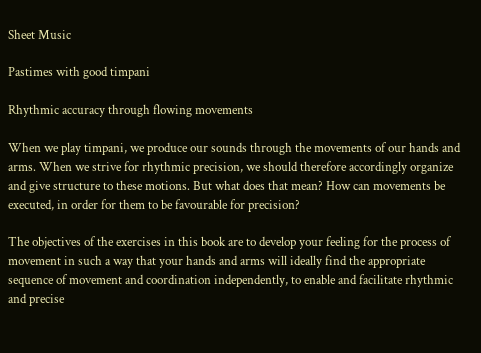Sheet Music

Pastimes with good timpani

Rhythmic accuracy through flowing movements

When we play timpani, we produce our sounds through the movements of our hands and arms. When we strive for rhythmic precision, we should therefore accordingly organize and give structure to these motions. But what does that mean? How can movements be executed, in order for them to be favourable for precision?

The objectives of the exercises in this book are to develop your feeling for the process of movement in such a way that your hands and arms will ideally find the appropriate sequence of movement and coordination independently, to enable and facilitate rhythmic and precise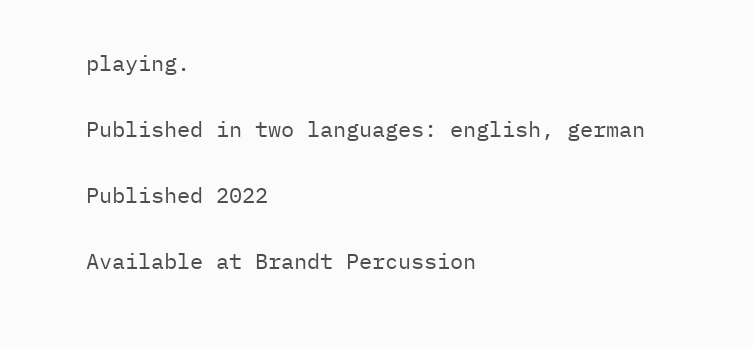playing.

Published in two languages: english, german

Published 2022

Available at Brandt Percussion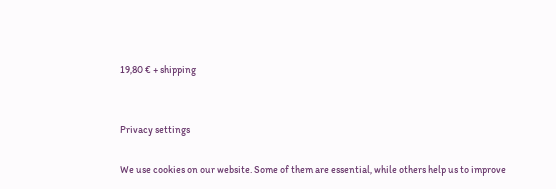19,80 € + shipping


Privacy settings

We use cookies on our website. Some of them are essential, while others help us to improve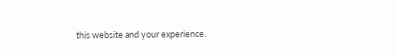this website and your experience.